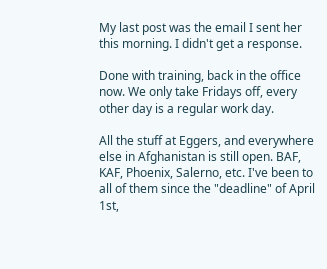My last post was the email I sent her this morning. I didn't get a response.

Done with training, back in the office now. We only take Fridays off, every other day is a regular work day.

All the stuff at Eggers, and everywhere else in Afghanistan is still open. BAF, KAF, Phoenix, Salerno, etc. I've been to all of them since the "deadline" of April 1st,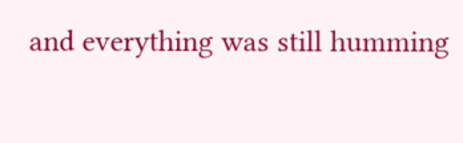and everything was still humming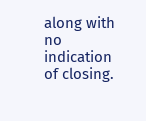along with no indication of closing.